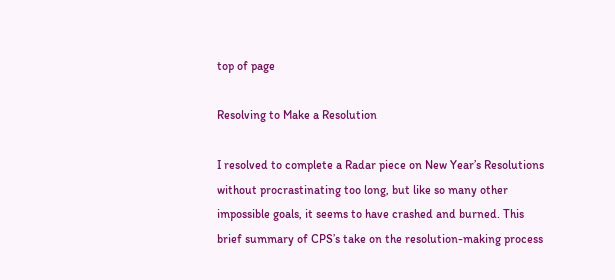top of page

Resolving to Make a Resolution

I resolved to complete a Radar piece on New Year’s Resolutions without procrastinating too long, but like so many other impossible goals, it seems to have crashed and burned. This brief summary of CPS’s take on the resolution-making process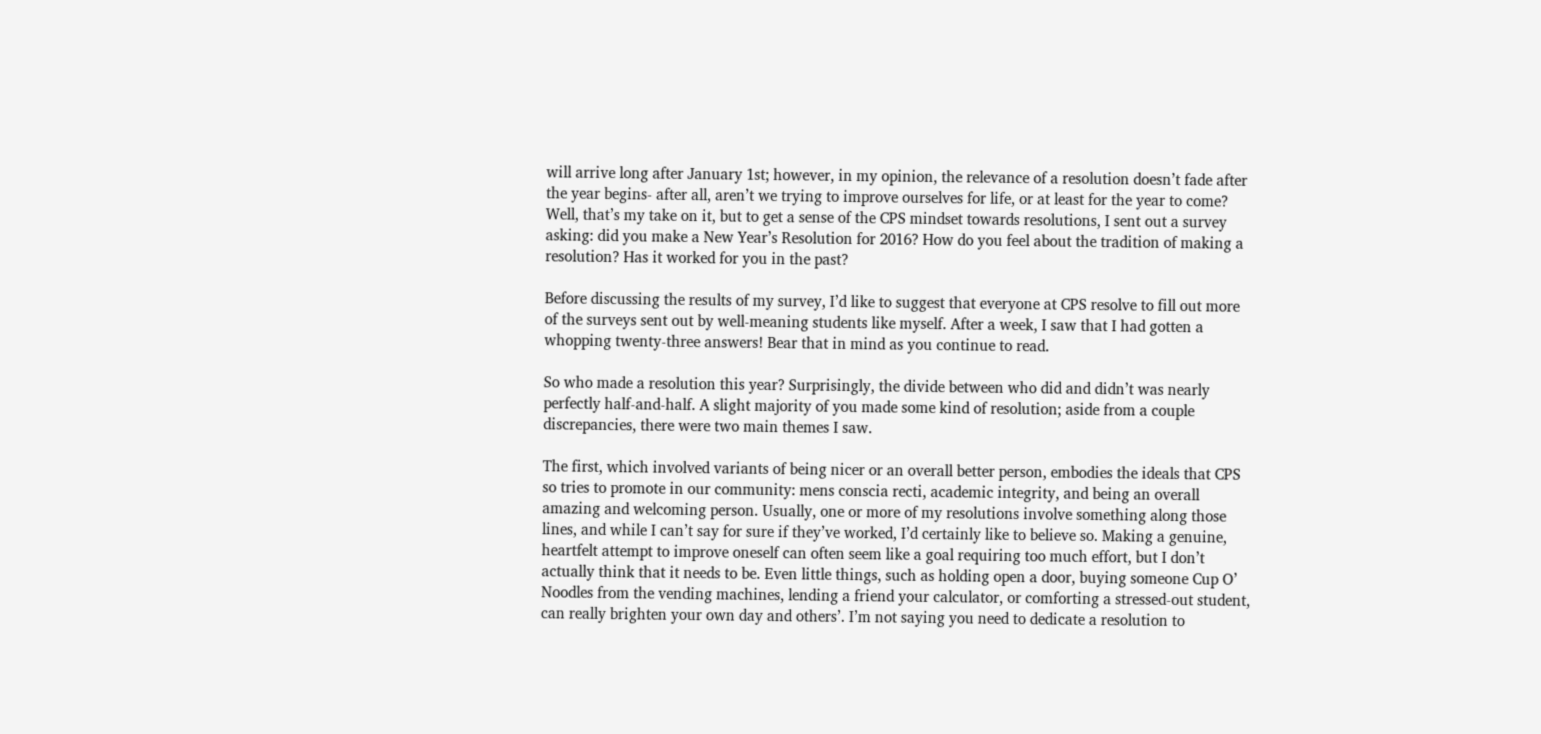will arrive long after January 1st; however, in my opinion, the relevance of a resolution doesn’t fade after the year begins- after all, aren’t we trying to improve ourselves for life, or at least for the year to come? Well, that’s my take on it, but to get a sense of the CPS mindset towards resolutions, I sent out a survey asking: did you make a New Year’s Resolution for 2016? How do you feel about the tradition of making a resolution? Has it worked for you in the past?

Before discussing the results of my survey, I’d like to suggest that everyone at CPS resolve to fill out more of the surveys sent out by well-meaning students like myself. After a week, I saw that I had gotten a whopping twenty-three answers! Bear that in mind as you continue to read.

So who made a resolution this year? Surprisingly, the divide between who did and didn’t was nearly perfectly half-and-half. A slight majority of you made some kind of resolution; aside from a couple discrepancies, there were two main themes I saw.

The first, which involved variants of being nicer or an overall better person, embodies the ideals that CPS so tries to promote in our community: mens conscia recti, academic integrity, and being an overall amazing and welcoming person. Usually, one or more of my resolutions involve something along those lines, and while I can’t say for sure if they’ve worked, I’d certainly like to believe so. Making a genuine, heartfelt attempt to improve oneself can often seem like a goal requiring too much effort, but I don’t actually think that it needs to be. Even little things, such as holding open a door, buying someone Cup O’ Noodles from the vending machines, lending a friend your calculator, or comforting a stressed-out student, can really brighten your own day and others’. I’m not saying you need to dedicate a resolution to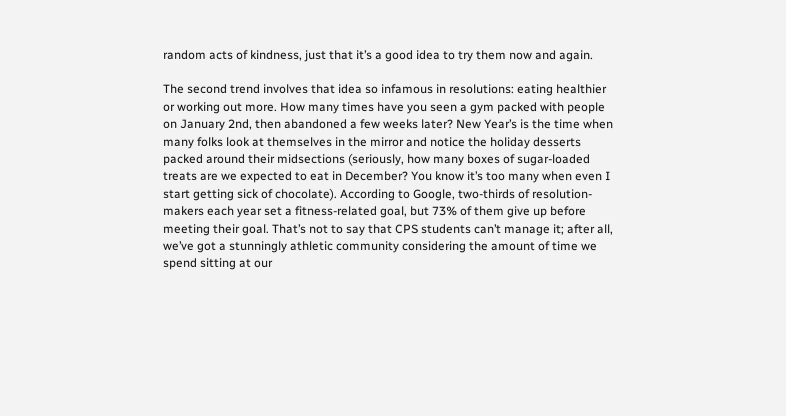random acts of kindness, just that it’s a good idea to try them now and again.

The second trend involves that idea so infamous in resolutions: eating healthier or working out more. How many times have you seen a gym packed with people on January 2nd, then abandoned a few weeks later? New Year’s is the time when many folks look at themselves in the mirror and notice the holiday desserts packed around their midsections (seriously, how many boxes of sugar-loaded treats are we expected to eat in December? You know it’s too many when even I start getting sick of chocolate). According to Google, two-thirds of resolution-makers each year set a fitness-related goal, but 73% of them give up before meeting their goal. That’s not to say that CPS students can’t manage it; after all, we’ve got a stunningly athletic community considering the amount of time we spend sitting at our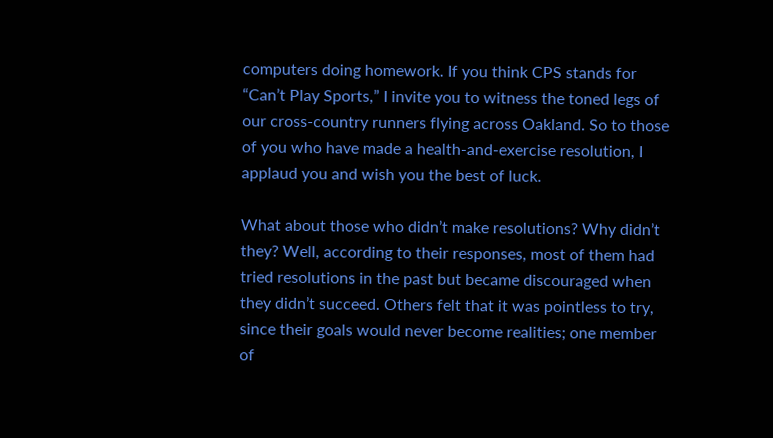computers doing homework. If you think CPS stands for “Can’t Play Sports,” I invite you to witness the toned legs of our cross-country runners flying across Oakland. So to those of you who have made a health-and-exercise resolution, I applaud you and wish you the best of luck.

What about those who didn’t make resolutions? Why didn’t they? Well, according to their responses, most of them had tried resolutions in the past but became discouraged when they didn’t succeed. Others felt that it was pointless to try, since their goals would never become realities; one member of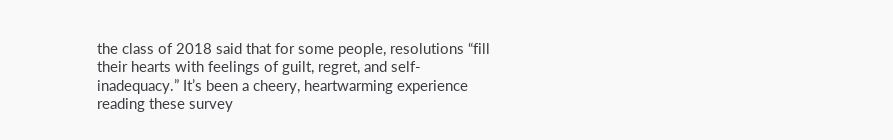the class of 2018 said that for some people, resolutions “fill their hearts with feelings of guilt, regret, and self-inadequacy.” It’s been a cheery, heartwarming experience reading these survey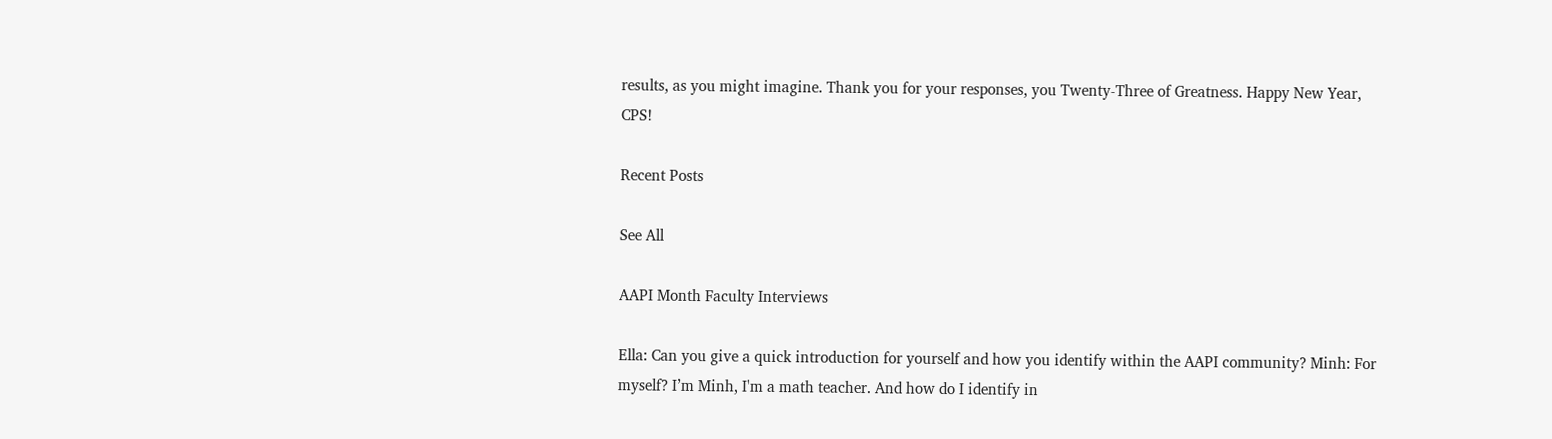results, as you might imagine. Thank you for your responses, you Twenty-Three of Greatness. Happy New Year, CPS!

Recent Posts

See All

AAPI Month Faculty Interviews

Ella: Can you give a quick introduction for yourself and how you identify within the AAPI community? Minh: For myself? I’m Minh, I'm a math teacher. And how do I identify in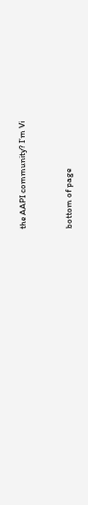the AAPI community? I’m Vi


bottom of page